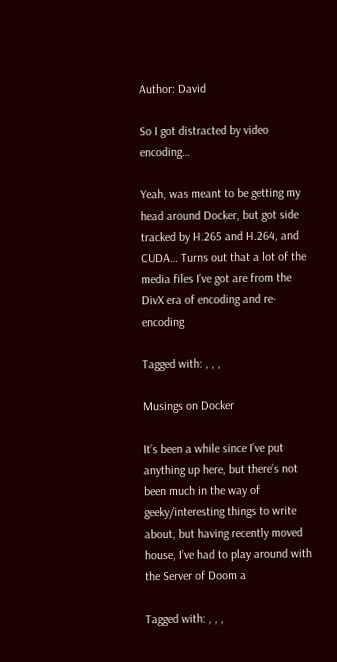Author: David

So I got distracted by video encoding…

Yeah, was meant to be getting my head around Docker, but got side tracked by H.265 and H.264, and CUDA… Turns out that a lot of the media files I’ve got are from the DivX era of encoding and re-encoding

Tagged with: , , ,

Musings on Docker

It’s been a while since I’ve put anything up here, but there’s not been much in the way of geeky/interesting things to write about, but having recently moved house, I’ve had to play around with the Server of Doom a

Tagged with: , , ,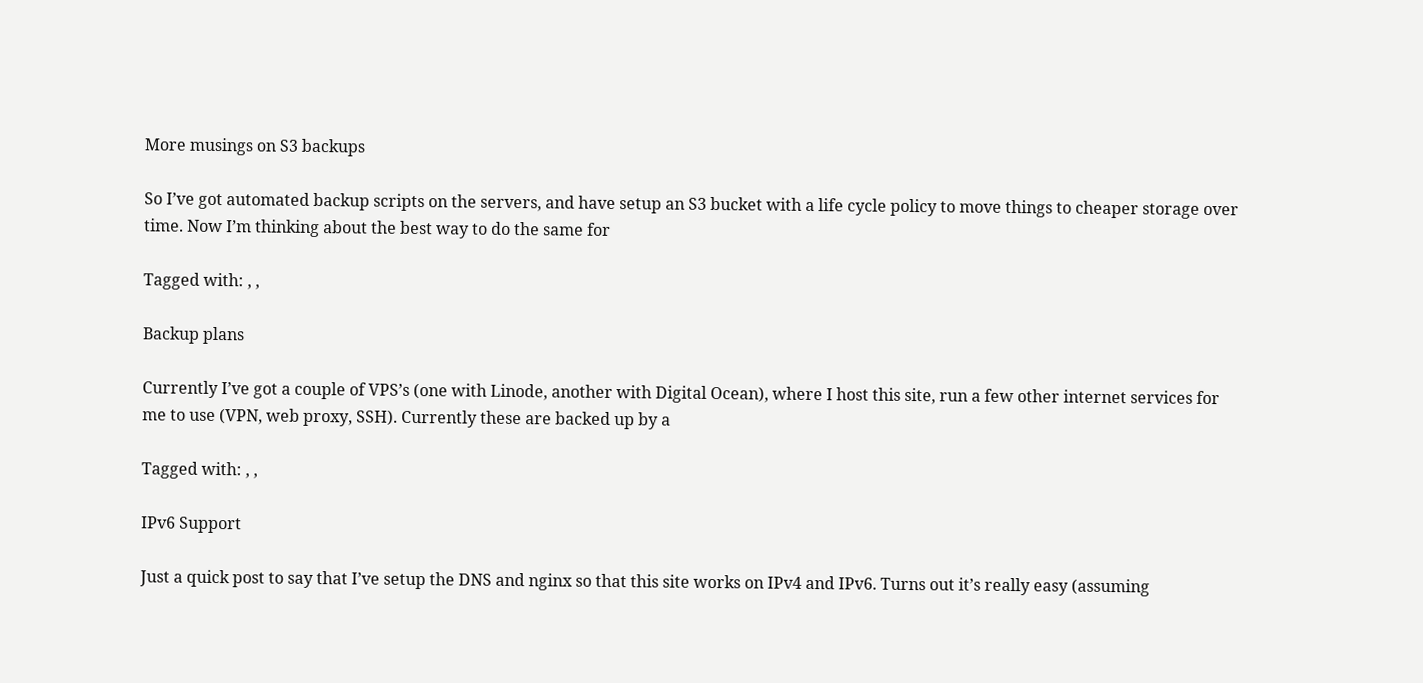More musings on S3 backups

So I’ve got automated backup scripts on the servers, and have setup an S3 bucket with a life cycle policy to move things to cheaper storage over time. Now I’m thinking about the best way to do the same for

Tagged with: , ,

Backup plans

Currently I’ve got a couple of VPS’s (one with Linode, another with Digital Ocean), where I host this site, run a few other internet services for me to use (VPN, web proxy, SSH). Currently these are backed up by a

Tagged with: , ,

IPv6 Support

Just a quick post to say that I’ve setup the DNS and nginx so that this site works on IPv4 and IPv6. Turns out it’s really easy (assuming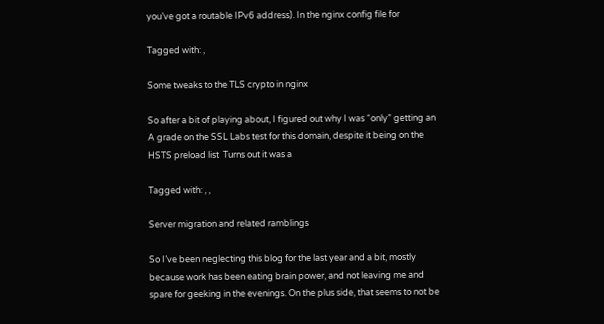you’ve got a routable IPv6 address). In the nginx config file for

Tagged with: ,

Some tweaks to the TLS crypto in nginx

So after a bit of playing about, I figured out why I was “only” getting an A grade on the SSL Labs test for this domain, despite it being on the HSTS preload list  Turns out it was a

Tagged with: , ,

Server migration and related ramblings

So I’ve been neglecting this blog for the last year and a bit, mostly because work has been eating brain power, and not leaving me and spare for geeking in the evenings. On the plus side, that seems to not be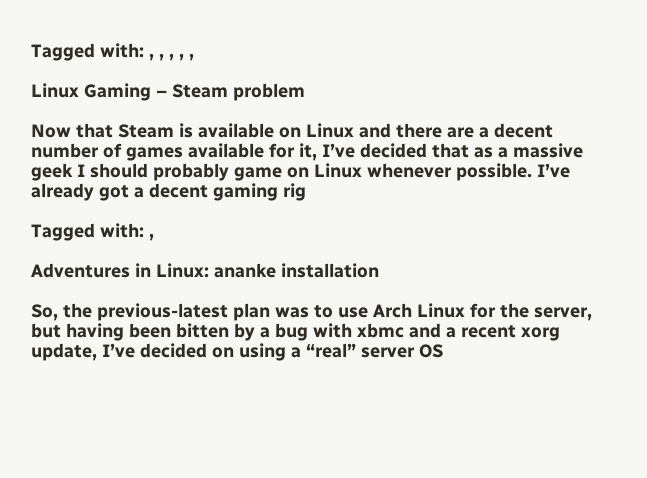Tagged with: , , , , ,

Linux Gaming – Steam problem

Now that Steam is available on Linux and there are a decent number of games available for it, I’ve decided that as a massive geek I should probably game on Linux whenever possible. I’ve already got a decent gaming rig

Tagged with: ,

Adventures in Linux: ananke installation

So, the previous-latest plan was to use Arch Linux for the server, but having been bitten by a bug with xbmc and a recent xorg update, I’ve decided on using a “real” server OS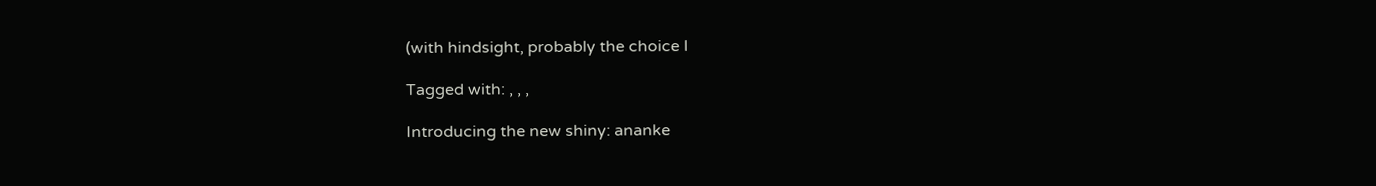(with hindsight, probably the choice I

Tagged with: , , ,

Introducing the new shiny: ananke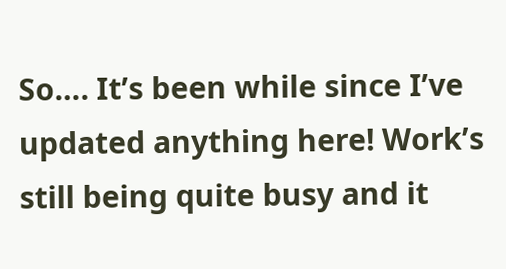So…. It’s been while since I’ve updated anything here! Work’s still being quite busy and it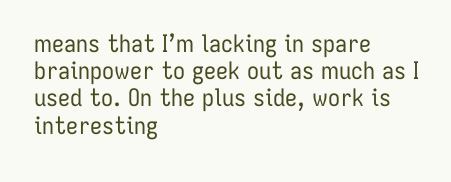means that I’m lacking in spare brainpower to geek out as much as I used to. On the plus side, work is interesting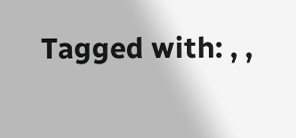Tagged with: , ,